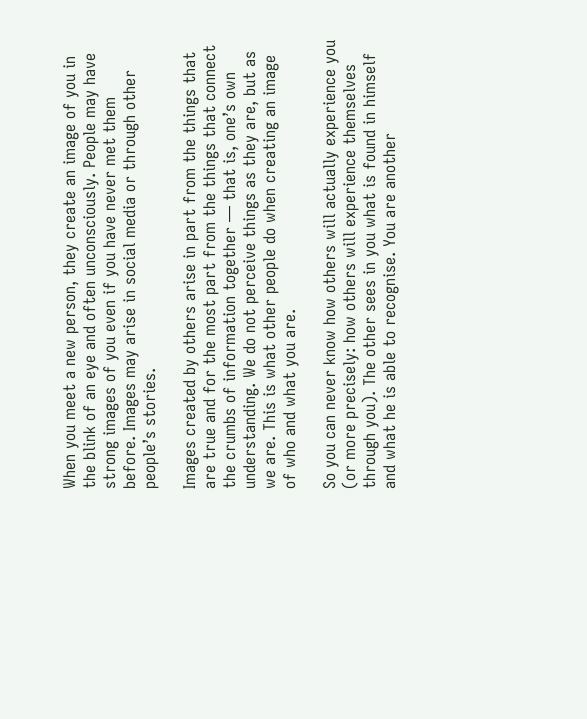When you meet a new person, they create an image of you in the blink of an eye and often unconsciously. People may have strong images of you even if you have never met them before. Images may arise in social media or through other people’s stories.

Images created by others arise in part from the things that are true and for the most part from the things that connect the crumbs of information together — that is, one’s own understanding. We do not perceive things as they are, but as we are. This is what other people do when creating an image of who and what you are.

So you can never know how others will actually experience you (or more precisely: how others will experience themselves through you). The other sees in you what is found in himself and what he is able to recognise. You are another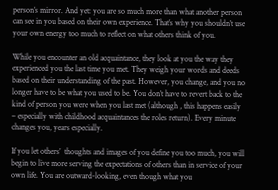person’s mirror. And yet: you are so much more than what another person can see in you based on their own experience. That’s why you shouldn’t use your own energy too much to reflect on what others think of you.

While you encounter an old acquaintance, they look at you the way they experienced you the last time you met. They weigh your words and deeds based on their understanding of the past. However, you change, and you no longer have to be what you used to be. You don’t have to revert back to the kind of person you were when you last met (although , this happens easily – especially with childhood acquaintances the roles return). Every minute changes you, years especially.

If you let others’  thoughts and images of you define you too much, you will begin to live more serving the expectations of others than in service of your own life. You are outward-looking, even though what you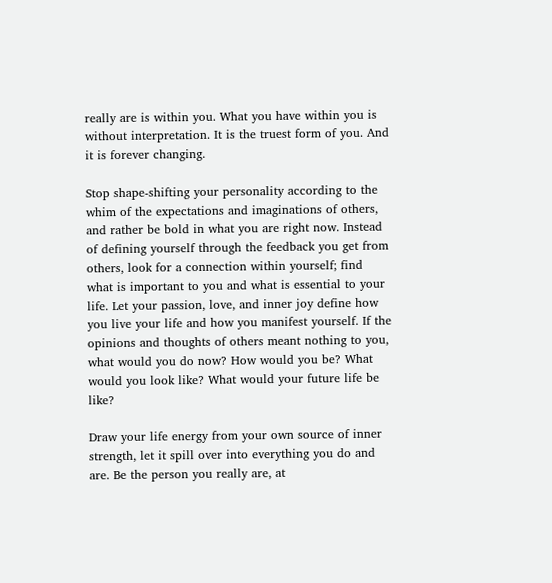really are is within you. What you have within you is without interpretation. It is the truest form of you. And it is forever changing.

Stop shape-shifting your personality according to the whim of the expectations and imaginations of others, and rather be bold in what you are right now. Instead of defining yourself through the feedback you get from others, look for a connection within yourself; find what is important to you and what is essential to your life. Let your passion, love, and inner joy define how you live your life and how you manifest yourself. If the opinions and thoughts of others meant nothing to you, what would you do now? How would you be? What would you look like? What would your future life be like?

Draw your life energy from your own source of inner strength, let it spill over into everything you do and are. Be the person you really are, at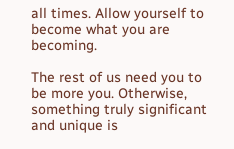all times. Allow yourself to become what you are becoming.

The rest of us need you to be more you. Otherwise, something truly significant and unique is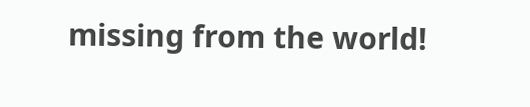missing from the world!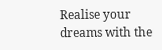Realise your dreams with the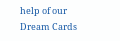help of our
Dream Cards